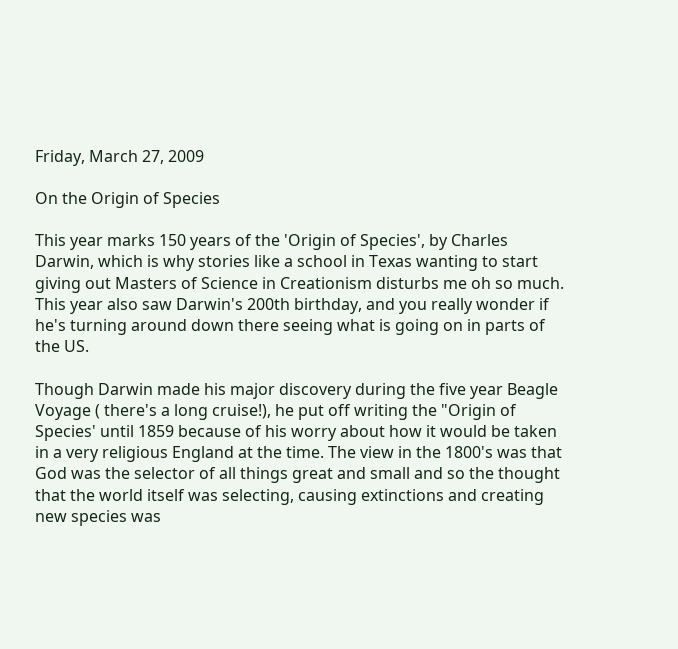Friday, March 27, 2009

On the Origin of Species

This year marks 150 years of the 'Origin of Species', by Charles Darwin, which is why stories like a school in Texas wanting to start giving out Masters of Science in Creationism disturbs me oh so much. This year also saw Darwin's 200th birthday, and you really wonder if he's turning around down there seeing what is going on in parts of the US.

Though Darwin made his major discovery during the five year Beagle Voyage ( there's a long cruise!), he put off writing the "Origin of Species' until 1859 because of his worry about how it would be taken in a very religious England at the time. The view in the 1800's was that God was the selector of all things great and small and so the thought that the world itself was selecting, causing extinctions and creating new species was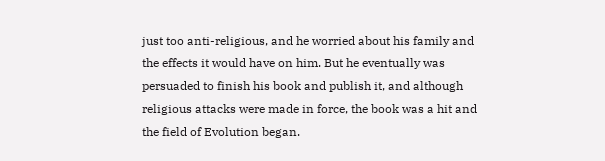just too anti-religious, and he worried about his family and the effects it would have on him. But he eventually was persuaded to finish his book and publish it, and although religious attacks were made in force, the book was a hit and the field of Evolution began.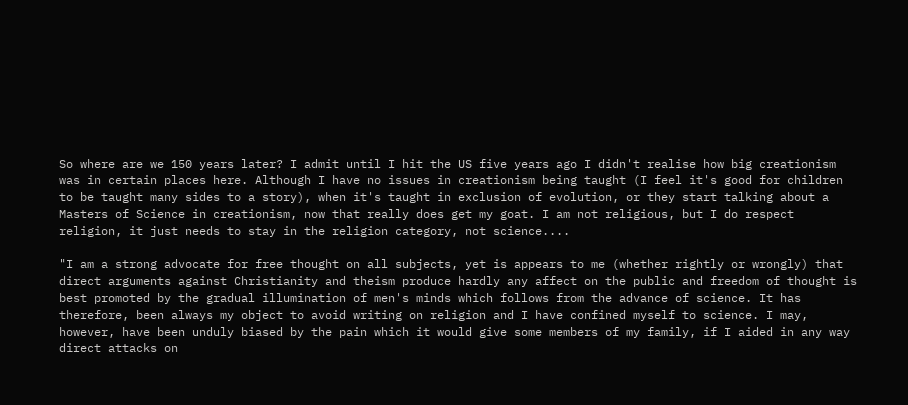So where are we 150 years later? I admit until I hit the US five years ago I didn't realise how big creationism was in certain places here. Although I have no issues in creationism being taught (I feel it's good for children to be taught many sides to a story), when it's taught in exclusion of evolution, or they start talking about a Masters of Science in creationism, now that really does get my goat. I am not religious, but I do respect religion, it just needs to stay in the religion category, not science....

"I am a strong advocate for free thought on all subjects, yet is appears to me (whether rightly or wrongly) that direct arguments against Christianity and theism produce hardly any affect on the public and freedom of thought is best promoted by the gradual illumination of men's minds which follows from the advance of science. It has therefore, been always my object to avoid writing on religion and I have confined myself to science. I may, however, have been unduly biased by the pain which it would give some members of my family, if I aided in any way direct attacks on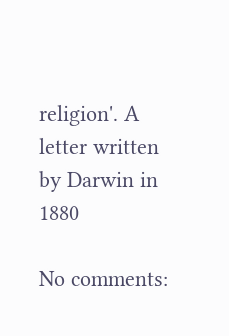religion'. A letter written by Darwin in 1880

No comments: